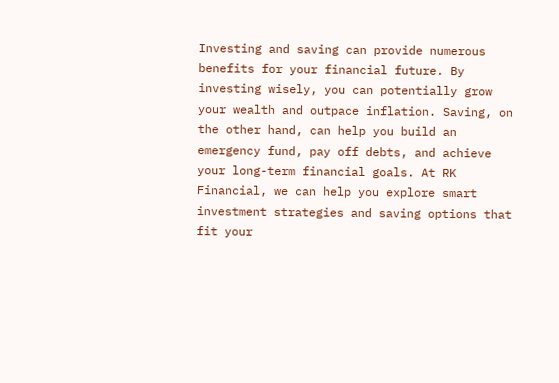Investing and saving can provide numerous benefits for your financial future. By investing wisely, you can potentially grow your wealth and outpace inflation. Saving, on the other hand, can help you build an emergency fund, pay off debts, and achieve your long-term financial goals. At RK Financial, we can help you explore smart investment strategies and saving options that fit your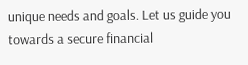unique needs and goals. Let us guide you towards a secure financial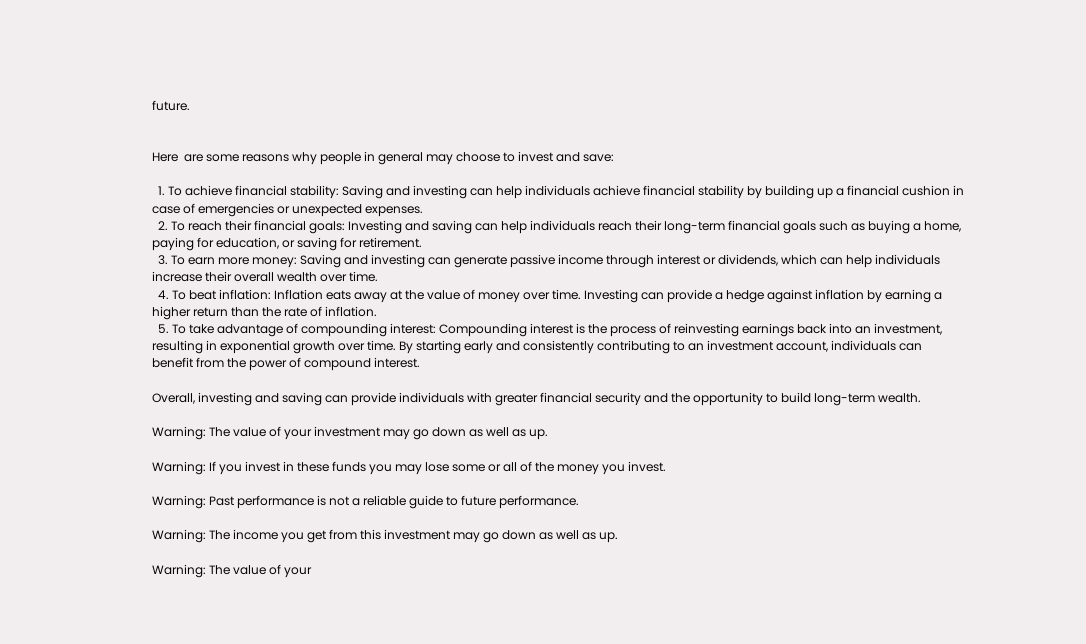future.


Here  are some reasons why people in general may choose to invest and save:

  1. To achieve financial stability: Saving and investing can help individuals achieve financial stability by building up a financial cushion in case of emergencies or unexpected expenses.
  2. To reach their financial goals: Investing and saving can help individuals reach their long-term financial goals such as buying a home, paying for education, or saving for retirement.
  3. To earn more money: Saving and investing can generate passive income through interest or dividends, which can help individuals increase their overall wealth over time.
  4. To beat inflation: Inflation eats away at the value of money over time. Investing can provide a hedge against inflation by earning a higher return than the rate of inflation.
  5. To take advantage of compounding interest: Compounding interest is the process of reinvesting earnings back into an investment, resulting in exponential growth over time. By starting early and consistently contributing to an investment account, individuals can benefit from the power of compound interest.

Overall, investing and saving can provide individuals with greater financial security and the opportunity to build long-term wealth.

Warning: The value of your investment may go down as well as up.

Warning: If you invest in these funds you may lose some or all of the money you invest.

Warning: Past performance is not a reliable guide to future performance.

Warning: The income you get from this investment may go down as well as up.

Warning: The value of your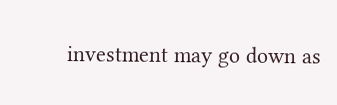investment may go down as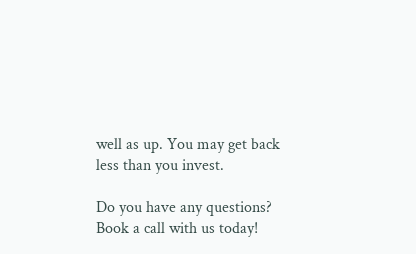well as up. You may get back less than you invest.

Do you have any questions?
Book a call with us today!